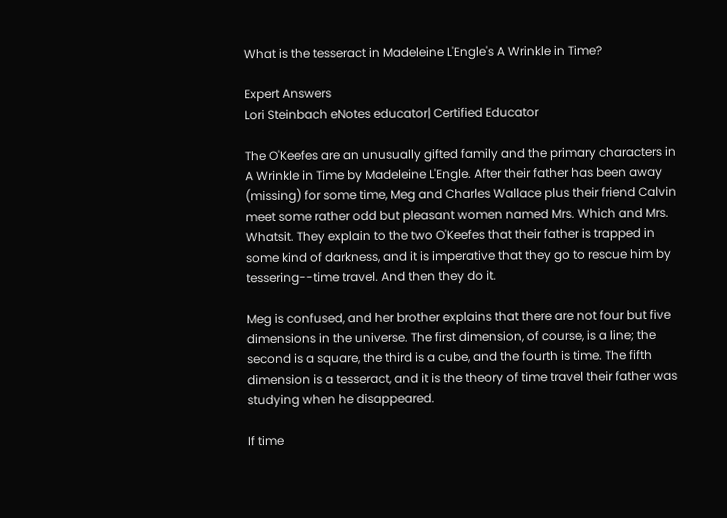What is the tesseract in Madeleine L'Engle's A Wrinkle in Time?

Expert Answers
Lori Steinbach eNotes educator| Certified Educator

The O'Keefes are an unusually gifted family and the primary characters in A Wrinkle in Time by Madeleine L'Engle. After their father has been away (missing) for some time, Meg and Charles Wallace plus their friend Calvin meet some rather odd but pleasant women named Mrs. Which and Mrs. Whatsit. They explain to the two O'Keefes that their father is trapped in some kind of darkness, and it is imperative that they go to rescue him by tessering--time travel. And then they do it.

Meg is confused, and her brother explains that there are not four but five dimensions in the universe. The first dimension, of course, is a line; the second is a square, the third is a cube, and the fourth is time. The fifth dimension is a tesseract, and it is the theory of time travel their father was studying when he disappeared.

If time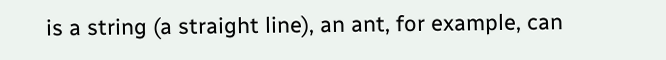is a string (a straight line), an ant, for example, can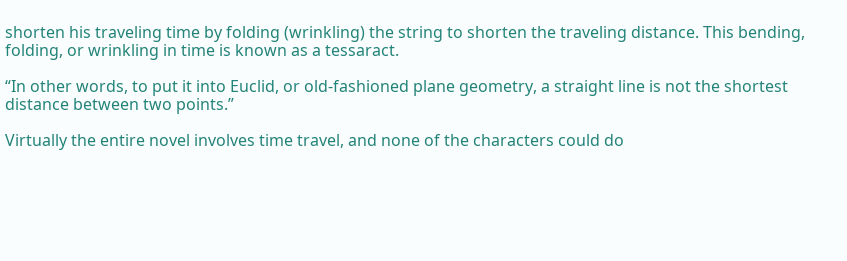shorten his traveling time by folding (wrinkling) the string to shorten the traveling distance. This bending, folding, or wrinkling in time is known as a tessaract.

“In other words, to put it into Euclid, or old-fashioned plane geometry, a straight line is not the shortest distance between two points.”

Virtually the entire novel involves time travel, and none of the characters could do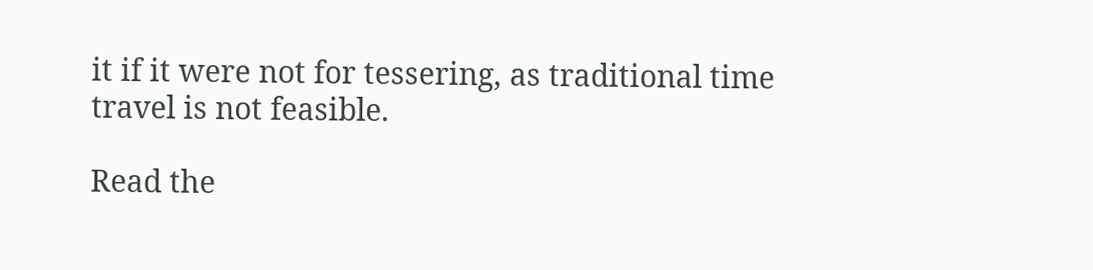it if it were not for tessering, as traditional time travel is not feasible.

Read the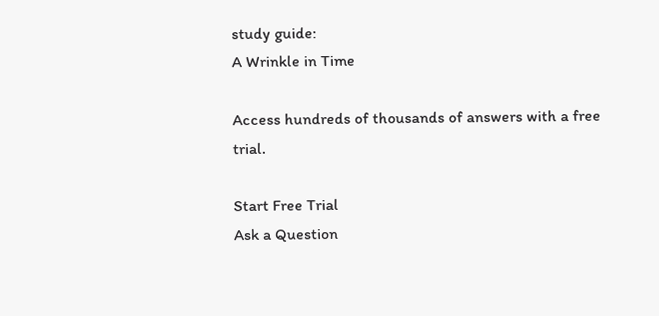study guide:
A Wrinkle in Time

Access hundreds of thousands of answers with a free trial.

Start Free Trial
Ask a Question